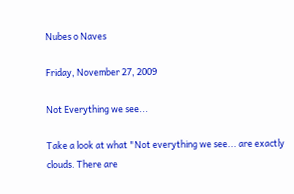Nubes o Naves

Friday, November 27, 2009

Not Everything we see...

Take a look at what "Not everything we see... are exactly clouds. There are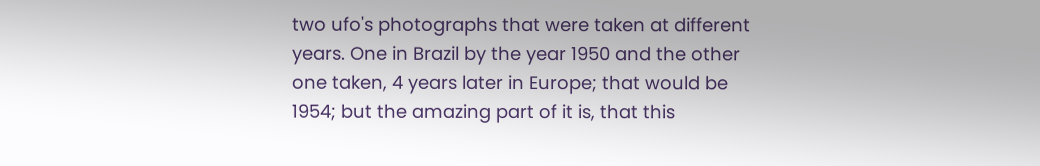two ufo's photographs that were taken at different years. One in Brazil by the year 1950 and the other one taken, 4 years later in Europe; that would be 1954; but the amazing part of it is, that this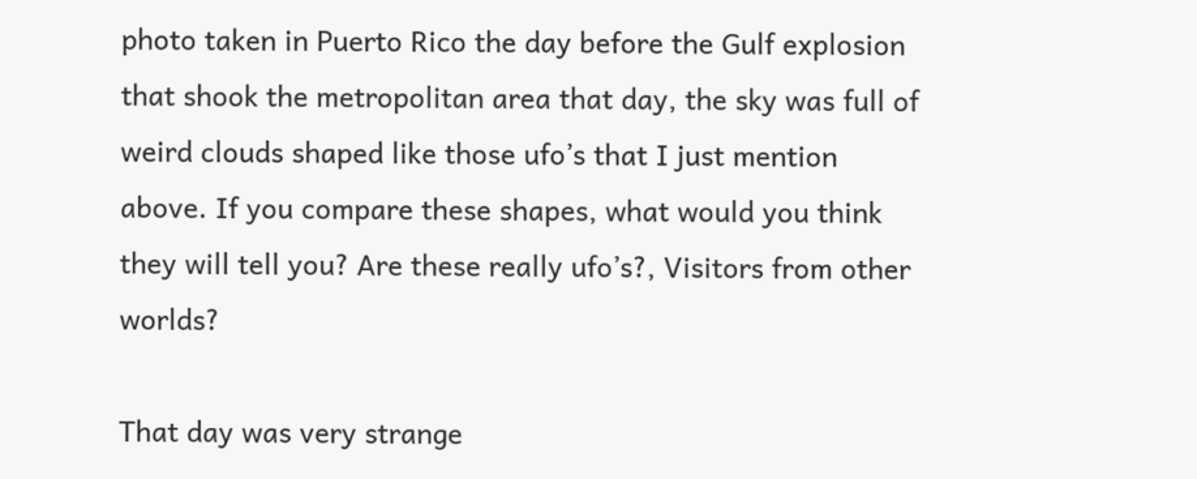photo taken in Puerto Rico the day before the Gulf explosion that shook the metropolitan area that day, the sky was full of weird clouds shaped like those ufo’s that I just mention above. If you compare these shapes, what would you think they will tell you? Are these really ufo’s?, Visitors from other worlds?

That day was very strange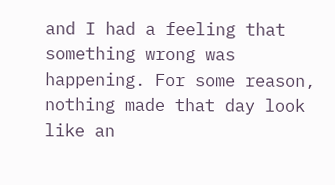and I had a feeling that something wrong was happening. For some reason, nothing made that day look like an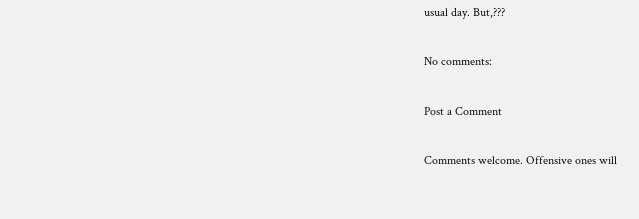usual day. But,???

No comments:

Post a Comment

Comments welcome. Offensive ones will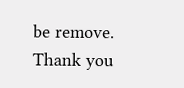be remove. Thank you